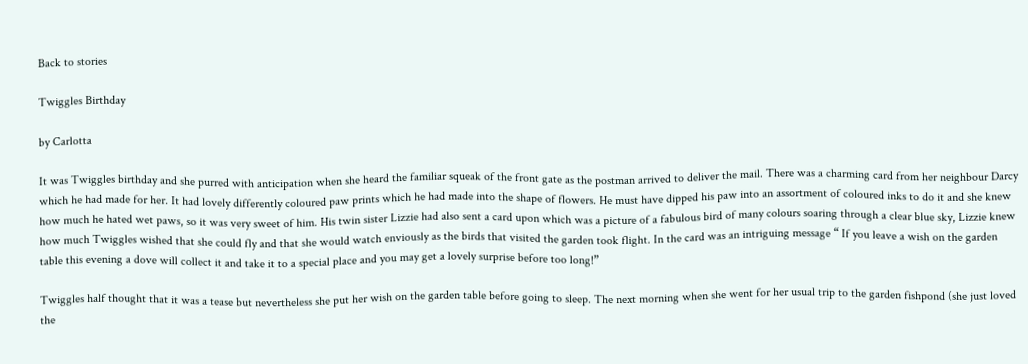Back to stories

Twiggles Birthday

by Carlotta

It was Twiggles birthday and she purred with anticipation when she heard the familiar squeak of the front gate as the postman arrived to deliver the mail. There was a charming card from her neighbour Darcy which he had made for her. It had lovely differently coloured paw prints which he had made into the shape of flowers. He must have dipped his paw into an assortment of coloured inks to do it and she knew how much he hated wet paws, so it was very sweet of him. His twin sister Lizzie had also sent a card upon which was a picture of a fabulous bird of many colours soaring through a clear blue sky, Lizzie knew how much Twiggles wished that she could fly and that she would watch enviously as the birds that visited the garden took flight. In the card was an intriguing message “ If you leave a wish on the garden table this evening a dove will collect it and take it to a special place and you may get a lovely surprise before too long!”

Twiggles half thought that it was a tease but nevertheless she put her wish on the garden table before going to sleep. The next morning when she went for her usual trip to the garden fishpond (she just loved the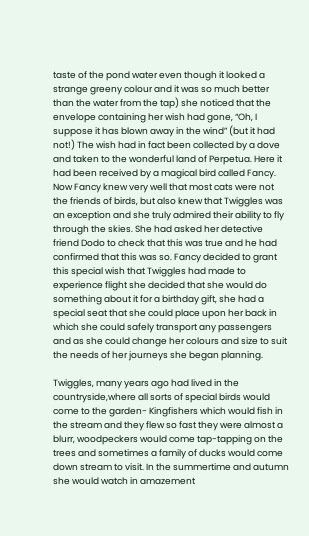taste of the pond water even though it looked a strange greeny colour and it was so much better than the water from the tap) she noticed that the envelope containing her wish had gone, “Oh, I suppose it has blown away in the wind” (but it had not!) The wish had in fact been collected by a dove and taken to the wonderful land of Perpetua. Here it had been received by a magical bird called Fancy. Now Fancy knew very well that most cats were not the friends of birds, but also knew that Twiggles was an exception and she truly admired their ability to fly through the skies. She had asked her detective friend Dodo to check that this was true and he had confirmed that this was so. Fancy decided to grant this special wish that Twiggles had made to experience flight she decided that she would do something about it for a birthday gift, she had a special seat that she could place upon her back in which she could safely transport any passengers and as she could change her colours and size to suit the needs of her journeys she began planning.

Twiggles, many years ago had lived in the countryside,where all sorts of special birds would come to the garden- Kingfishers which would fish in the stream and they flew so fast they were almost a blurr, woodpeckers would come tap-tapping on the trees and sometimes a family of ducks would come down stream to visit. In the summertime and autumn she would watch in amazement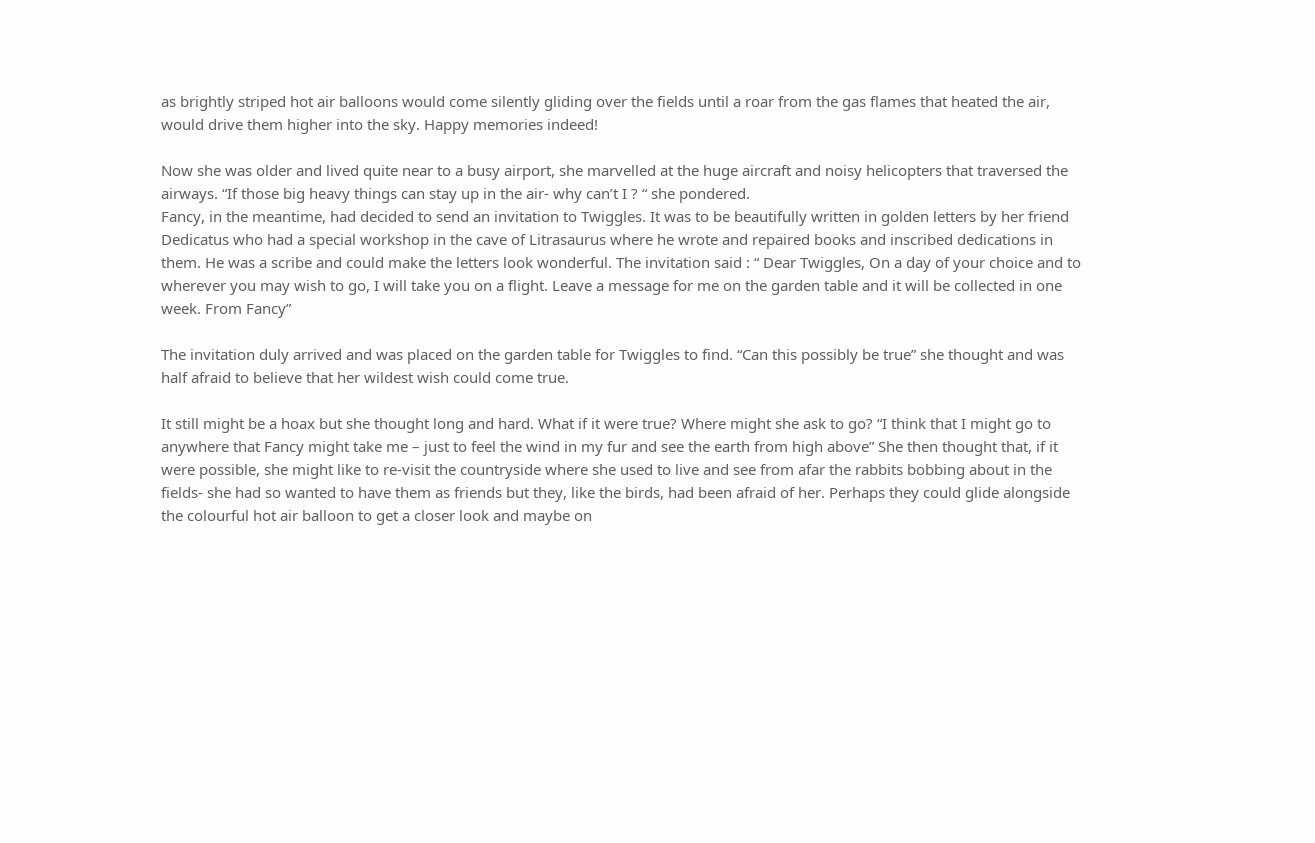as brightly striped hot air balloons would come silently gliding over the fields until a roar from the gas flames that heated the air, would drive them higher into the sky. Happy memories indeed!

Now she was older and lived quite near to a busy airport, she marvelled at the huge aircraft and noisy helicopters that traversed the airways. “If those big heavy things can stay up in the air- why can’t I ? “ she pondered.
Fancy, in the meantime, had decided to send an invitation to Twiggles. It was to be beautifully written in golden letters by her friend Dedicatus who had a special workshop in the cave of Litrasaurus where he wrote and repaired books and inscribed dedications in them. He was a scribe and could make the letters look wonderful. The invitation said : “ Dear Twiggles, On a day of your choice and to wherever you may wish to go, I will take you on a flight. Leave a message for me on the garden table and it will be collected in one week. From Fancy”

The invitation duly arrived and was placed on the garden table for Twiggles to find. “Can this possibly be true” she thought and was half afraid to believe that her wildest wish could come true.

It still might be a hoax but she thought long and hard. What if it were true? Where might she ask to go? “I think that I might go to anywhere that Fancy might take me – just to feel the wind in my fur and see the earth from high above” She then thought that, if it were possible, she might like to re-visit the countryside where she used to live and see from afar the rabbits bobbing about in the fields- she had so wanted to have them as friends but they, like the birds, had been afraid of her. Perhaps they could glide alongside the colourful hot air balloon to get a closer look and maybe on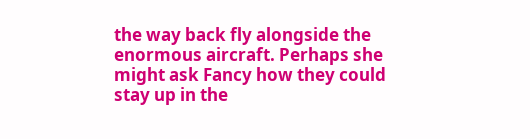the way back fly alongside the enormous aircraft. Perhaps she might ask Fancy how they could stay up in the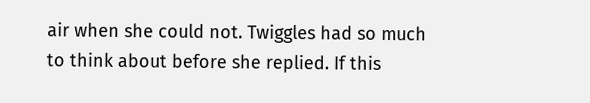air when she could not. Twiggles had so much to think about before she replied. If this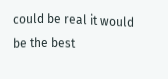could be real it would be the best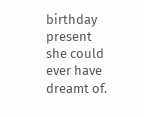birthday present she could ever have dreamt of.